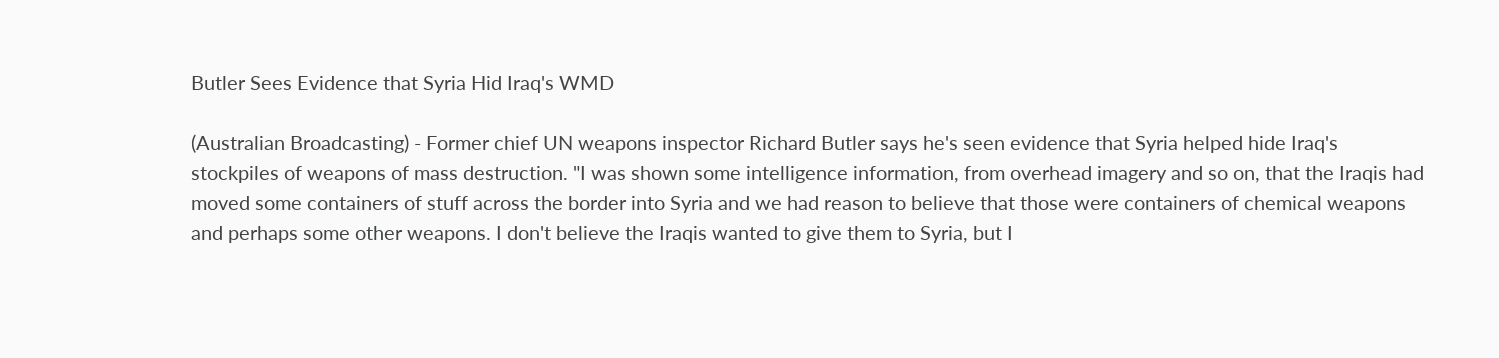Butler Sees Evidence that Syria Hid Iraq's WMD

(Australian Broadcasting) - Former chief UN weapons inspector Richard Butler says he's seen evidence that Syria helped hide Iraq's stockpiles of weapons of mass destruction. "I was shown some intelligence information, from overhead imagery and so on, that the Iraqis had moved some containers of stuff across the border into Syria and we had reason to believe that those were containers of chemical weapons and perhaps some other weapons. I don't believe the Iraqis wanted to give them to Syria, but I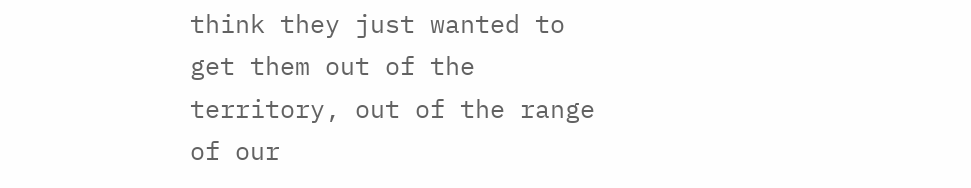think they just wanted to get them out of the territory, out of the range of our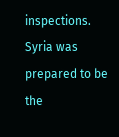inspections. Syria was prepared to be the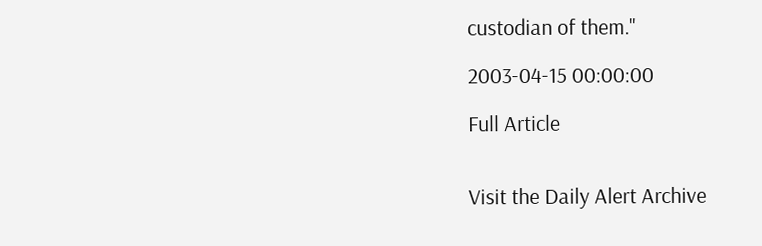custodian of them."

2003-04-15 00:00:00

Full Article


Visit the Daily Alert Archive